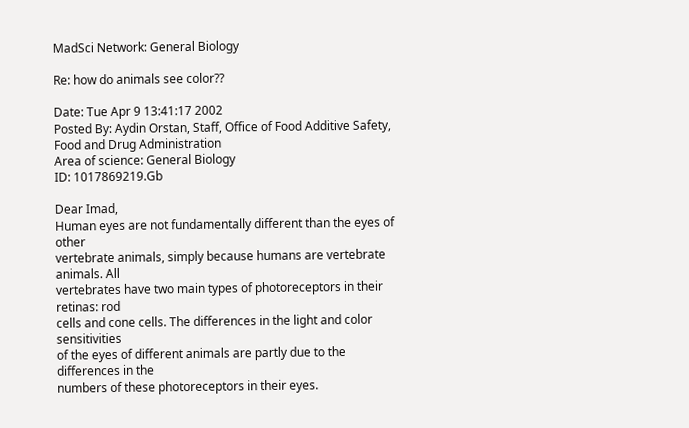MadSci Network: General Biology

Re: how do animals see color??

Date: Tue Apr 9 13:41:17 2002
Posted By: Aydin Orstan, Staff, Office of Food Additive Safety, Food and Drug Administration
Area of science: General Biology
ID: 1017869219.Gb

Dear Imad,
Human eyes are not fundamentally different than the eyes of other
vertebrate animals, simply because humans are vertebrate animals. All
vertebrates have two main types of photoreceptors in their retinas: rod
cells and cone cells. The differences in the light and color sensitivities
of the eyes of different animals are partly due to the differences in the
numbers of these photoreceptors in their eyes.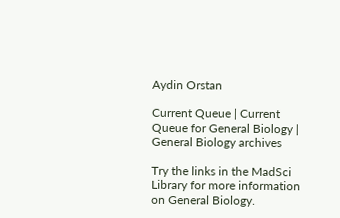Aydin Orstan

Current Queue | Current Queue for General Biology | General Biology archives

Try the links in the MadSci Library for more information on General Biology.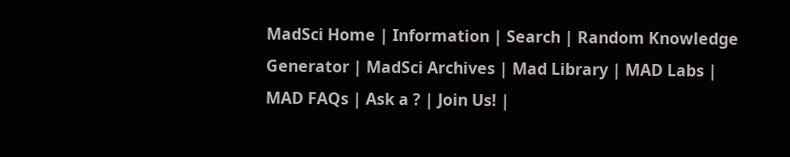MadSci Home | Information | Search | Random Knowledge Generator | MadSci Archives | Mad Library | MAD Labs | MAD FAQs | Ask a ? | Join Us! |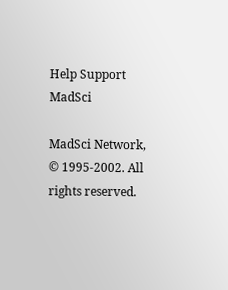Help Support MadSci

MadSci Network,
© 1995-2002. All rights reserved.